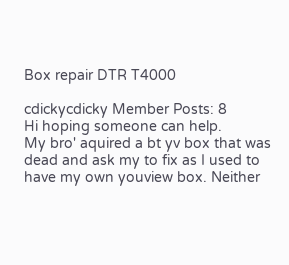Box repair DTR T4000

cdickycdicky Member Posts: 8
Hi hoping someone can help.
My bro' aquired a bt yv box that was dead and ask my to fix as I used to have my own youview box. Neither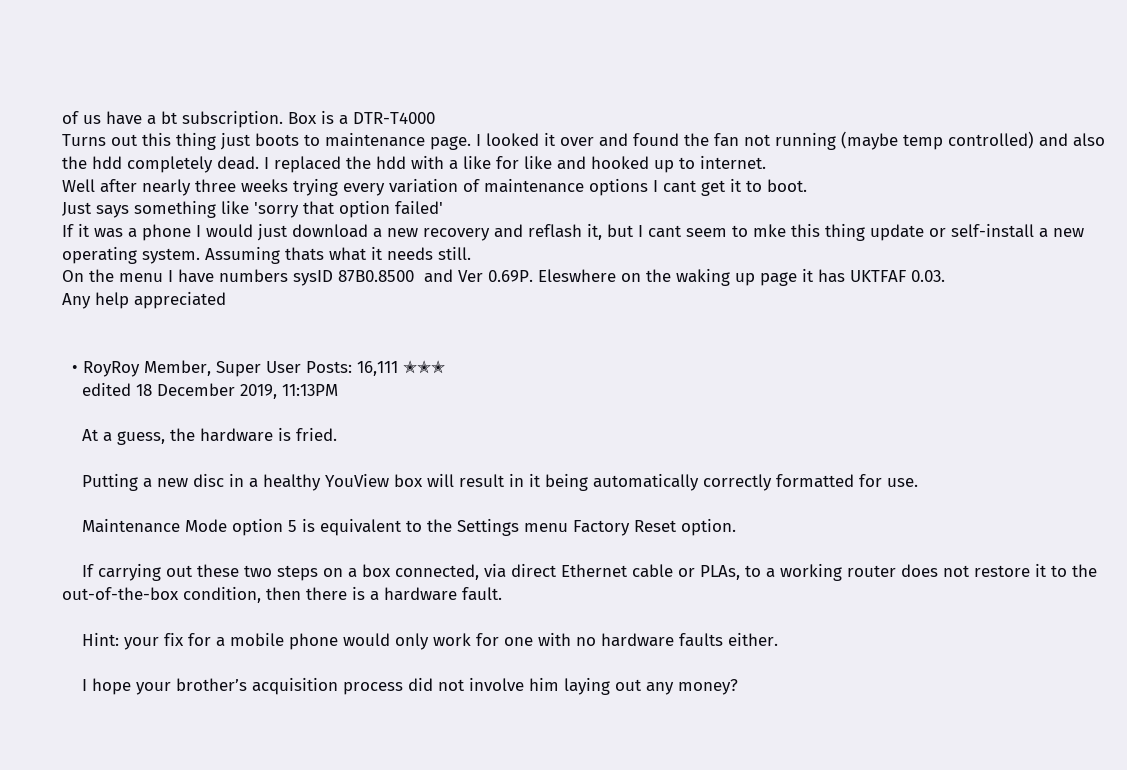of us have a bt subscription. Box is a DTR-T4000
Turns out this thing just boots to maintenance page. I looked it over and found the fan not running (maybe temp controlled) and also the hdd completely dead. I replaced the hdd with a like for like and hooked up to internet.
Well after nearly three weeks trying every variation of maintenance options I cant get it to boot.
Just says something like 'sorry that option failed'
If it was a phone I would just download a new recovery and reflash it, but I cant seem to mke this thing update or self-install a new operating system. Assuming thats what it needs still.
On the menu I have numbers sysID 87B0.8500  and Ver 0.69P. Eleswhere on the waking up page it has UKTFAF 0.03.
Any help appreciated


  • RoyRoy Member, Super User Posts: 16,111 ✭✭✭
    edited 18 December 2019, 11:13PM

    At a guess, the hardware is fried.

    Putting a new disc in a healthy YouView box will result in it being automatically correctly formatted for use.

    Maintenance Mode option 5 is equivalent to the Settings menu Factory Reset option.

    If carrying out these two steps on a box connected, via direct Ethernet cable or PLAs, to a working router does not restore it to the out-of-the-box condition, then there is a hardware fault.

    Hint: your fix for a mobile phone would only work for one with no hardware faults either.

    I hope your brother’s acquisition process did not involve him laying out any money?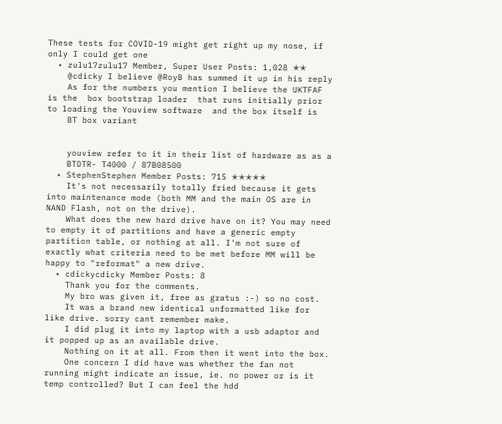These tests for COVID-19 might get right up my nose, if only I could get one
  • zulu17zulu17 Member, Super User Posts: 1,028 ✭✭
    @cdicky I believe @RoyB has summed it up in his reply
    As for the numbers you mention I believe the UKTFAF is the  box bootstrap loader  that runs initially prior to loading the Youview software  and the box itself is
    BT box variant


    youview refer to it in their list of hardware as as a
    BTDTR- T4000 / 87B08500
  • StephenStephen Member Posts: 715 ✭✭✭✭✭
    It's not necessarily totally fried because it gets into maintenance mode (both MM and the main OS are in NAND Flash, not on the drive).
    What does the new hard drive have on it? You may need to empty it of partitions and have a generic empty partition table, or nothing at all. I'm not sure of exactly what criteria need to be met before MM will be happy to "reformat" a new drive.
  • cdickycdicky Member Posts: 8
    Thank you for the comments.
    My bro was given it, free as gratus :-) so no cost.
    It was a brand new identical unformatted like for like drive. sorry cant remember make.
    I did plug it into my laptop with a usb adaptor and it popped up as an available drive.
    Nothing on it at all. From then it went into the box.
    One concern I did have was whether the fan not running might indicate an issue, ie. no power or is it temp controlled? But I can feel the hdd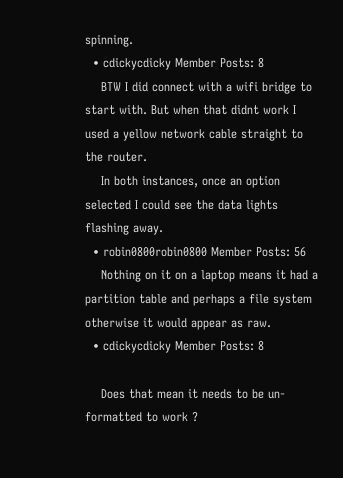spinning.
  • cdickycdicky Member Posts: 8
    BTW I did connect with a wifi bridge to start with. But when that didnt work I used a yellow network cable straight to the router.
    In both instances, once an option selected I could see the data lights flashing away.
  • robin0800robin0800 Member Posts: 56
    Nothing on it on a laptop means it had a partition table and perhaps a file system otherwise it would appear as raw.
  • cdickycdicky Member Posts: 8

    Does that mean it needs to be un-formatted to work ?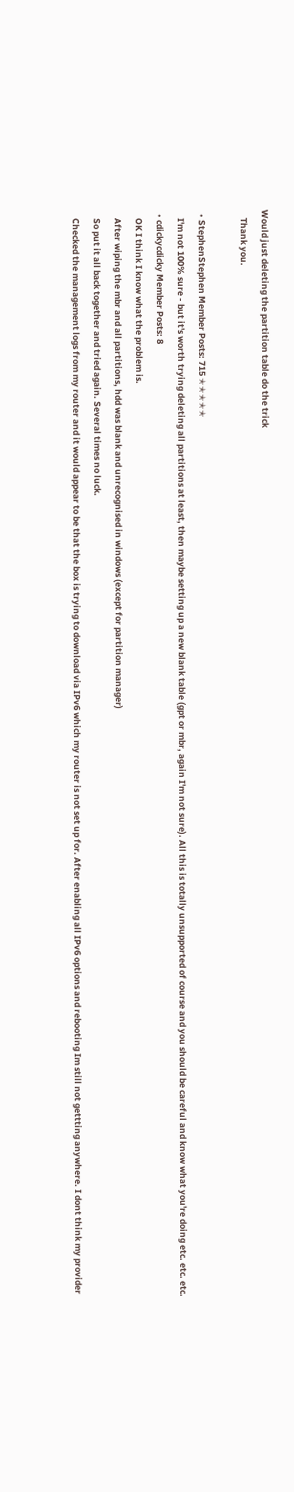Would just deleting the partition table do the trick
    Thank you.

  • StephenStephen Member Posts: 715 ✭✭✭✭✭
    I'm not 100% sure - but it's worth trying deleting all partitions at least, then maybe setting up a new blank table (gpt or mbr, again I'm not sure). All this is totally unsupported of course and you should be careful and know what you're doing etc. etc. etc.
  • cdickycdicky Member Posts: 8
    OK I think I know what the problem is.
    After wiping the mbr and all partitions, hdd was blank and unrecognised in windows (except for partition manager)
    So put it all back together and tried again. Several times no luck.
    Checked the management logs from my router and it would appear to be that the box is trying to download via IPv6 which my router is not set up for. After enabling all IPv6 options and rebooting Im still not gettting anywhere. I dont think my provider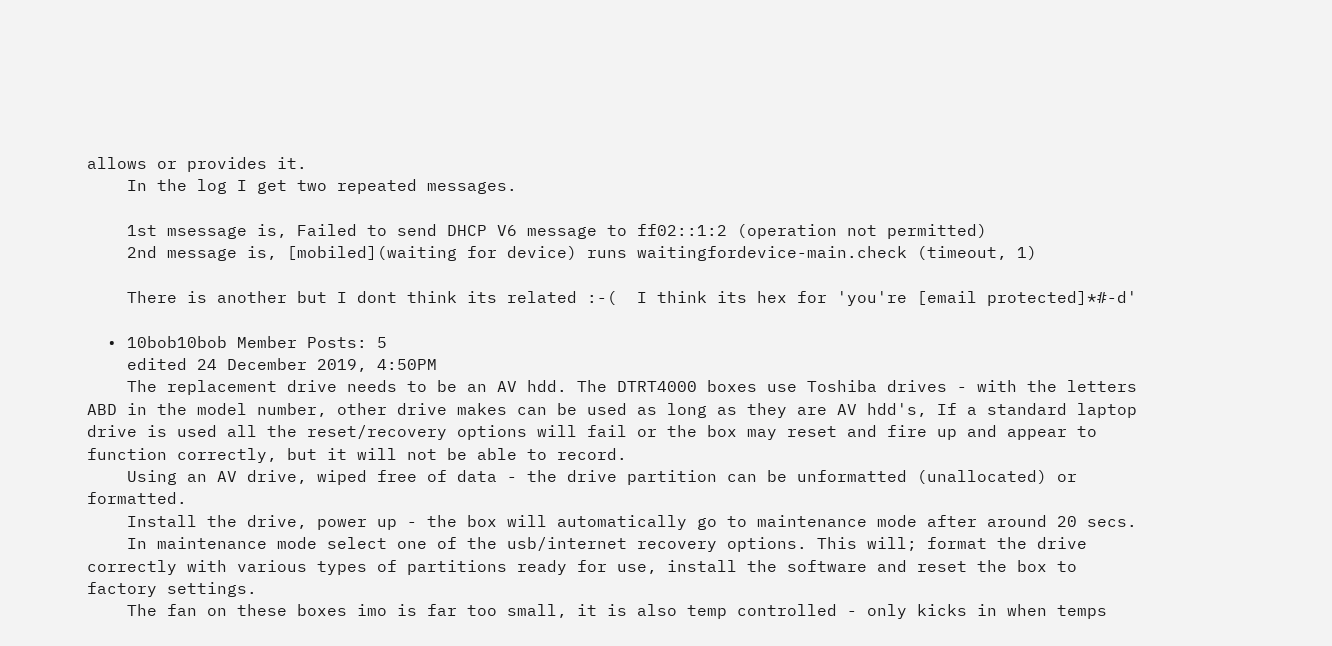allows or provides it.
    In the log I get two repeated messages.

    1st msessage is, Failed to send DHCP V6 message to ff02::1:2 (operation not permitted)
    2nd message is, [mobiled](waiting for device) runs waitingfordevice-main.check (timeout, 1)

    There is another but I dont think its related :-(  I think its hex for 'you're [email protected]*#-d'

  • 10bob10bob Member Posts: 5
    edited 24 December 2019, 4:50PM
    The replacement drive needs to be an AV hdd. The DTRT4000 boxes use Toshiba drives - with the letters ABD in the model number, other drive makes can be used as long as they are AV hdd's, If a standard laptop drive is used all the reset/recovery options will fail or the box may reset and fire up and appear to function correctly, but it will not be able to record.
    Using an AV drive, wiped free of data - the drive partition can be unformatted (unallocated) or formatted.
    Install the drive, power up - the box will automatically go to maintenance mode after around 20 secs.
    In maintenance mode select one of the usb/internet recovery options. This will; format the drive correctly with various types of partitions ready for use, install the software and reset the box to factory settings.
    The fan on these boxes imo is far too small, it is also temp controlled - only kicks in when temps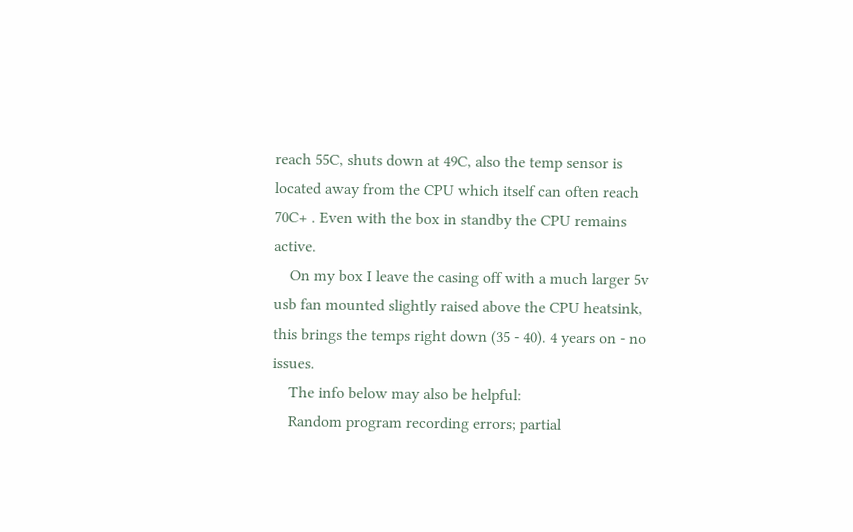reach 55C, shuts down at 49C, also the temp sensor is located away from the CPU which itself can often reach 70C+ . Even with the box in standby the CPU remains active.
    On my box I leave the casing off with a much larger 5v usb fan mounted slightly raised above the CPU heatsink, this brings the temps right down (35 - 40). 4 years on - no issues.
    The info below may also be helpful:
    Random program recording errors; partial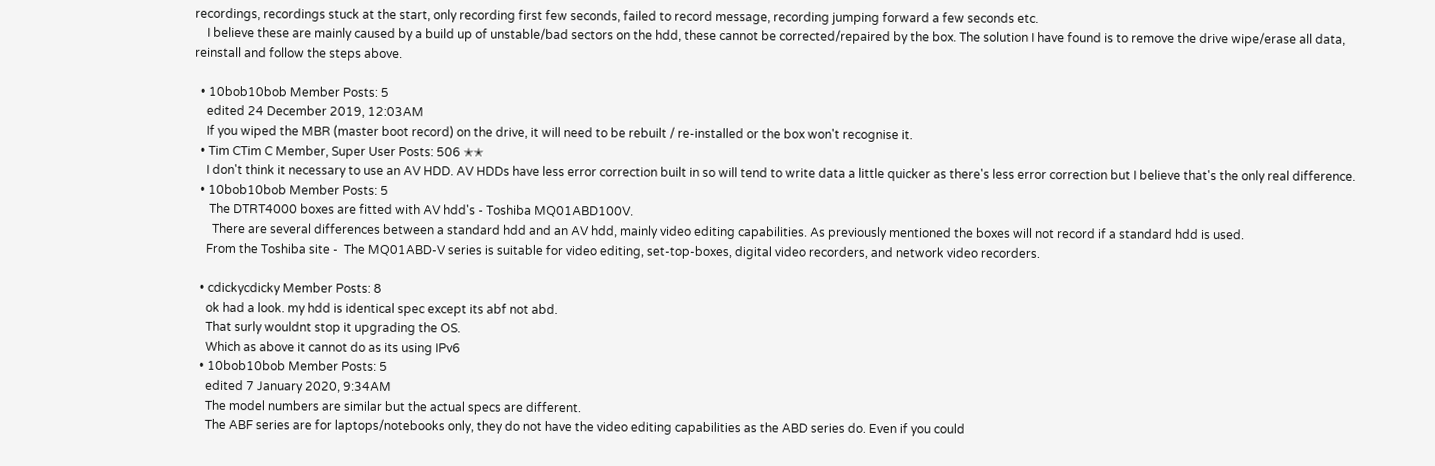recordings, recordings stuck at the start, only recording first few seconds, failed to record message, recording jumping forward a few seconds etc.
    I believe these are mainly caused by a build up of unstable/bad sectors on the hdd, these cannot be corrected/repaired by the box. The solution I have found is to remove the drive wipe/erase all data, reinstall and follow the steps above.

  • 10bob10bob Member Posts: 5
    edited 24 December 2019, 12:03AM
    If you wiped the MBR (master boot record) on the drive, it will need to be rebuilt / re-installed or the box won't recognise it.
  • Tim CTim C Member, Super User Posts: 506 ✭✭
    I don't think it necessary to use an AV HDD. AV HDDs have less error correction built in so will tend to write data a little quicker as there's less error correction but I believe that's the only real difference.
  • 10bob10bob Member Posts: 5
     The DTRT4000 boxes are fitted with AV hdd's - Toshiba MQ01ABD100V.
      There are several differences between a standard hdd and an AV hdd, mainly video editing capabilities. As previously mentioned the boxes will not record if a standard hdd is used.
    From the Toshiba site -  The MQ01ABD-V series is suitable for video editing, set-top-boxes, digital video recorders, and network video recorders.

  • cdickycdicky Member Posts: 8
    ok had a look. my hdd is identical spec except its abf not abd.
    That surly wouldnt stop it upgrading the OS.
    Which as above it cannot do as its using IPv6
  • 10bob10bob Member Posts: 5
    edited 7 January 2020, 9:34AM
    The model numbers are similar but the actual specs are different.
    The ABF series are for laptops/notebooks only, they do not have the video editing capabilities as the ABD series do. Even if you could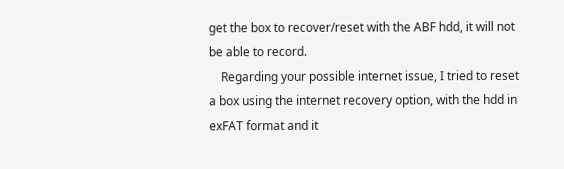get the box to recover/reset with the ABF hdd, it will not be able to record.
    Regarding your possible internet issue, I tried to reset a box using the internet recovery option, with the hdd in exFAT format and it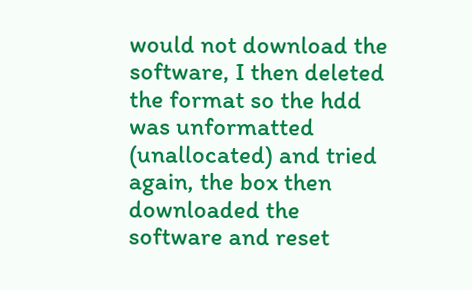would not download the software, I then deleted the format so the hdd was unformatted (unallocated) and tried again, the box then downloaded the software and reset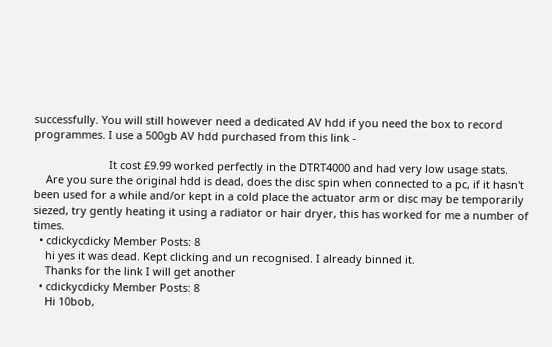successfully. You will still however need a dedicated AV hdd if you need the box to record programmes. I use a 500gb AV hdd purchased from this link -

                         It cost £9.99 worked perfectly in the DTRT4000 and had very low usage stats.
    Are you sure the original hdd is dead, does the disc spin when connected to a pc, if it hasn't been used for a while and/or kept in a cold place the actuator arm or disc may be temporarily siezed, try gently heating it using a radiator or hair dryer, this has worked for me a number of times.
  • cdickycdicky Member Posts: 8
    hi yes it was dead. Kept clicking and un recognised. I already binned it.
    Thanks for the link I will get another
  • cdickycdicky Member Posts: 8
    Hi 10bob,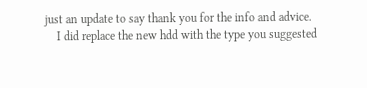just an update to say thank you for the info and advice.
    I did replace the new hdd with the type you suggested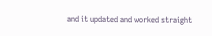and it updated and worked straight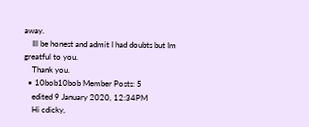away.
    Ill be honest and admit I had doubts but Im greatful to you.
    Thank you.
  • 10bob10bob Member Posts: 5
    edited 9 January 2020, 12:34PM
    Hi cdicky,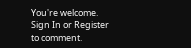You're welcome.
Sign In or Register to comment.